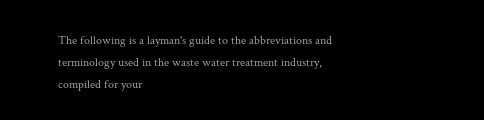The following is a layman's guide to the abbreviations and terminology used in the waste water treatment industry, compiled for your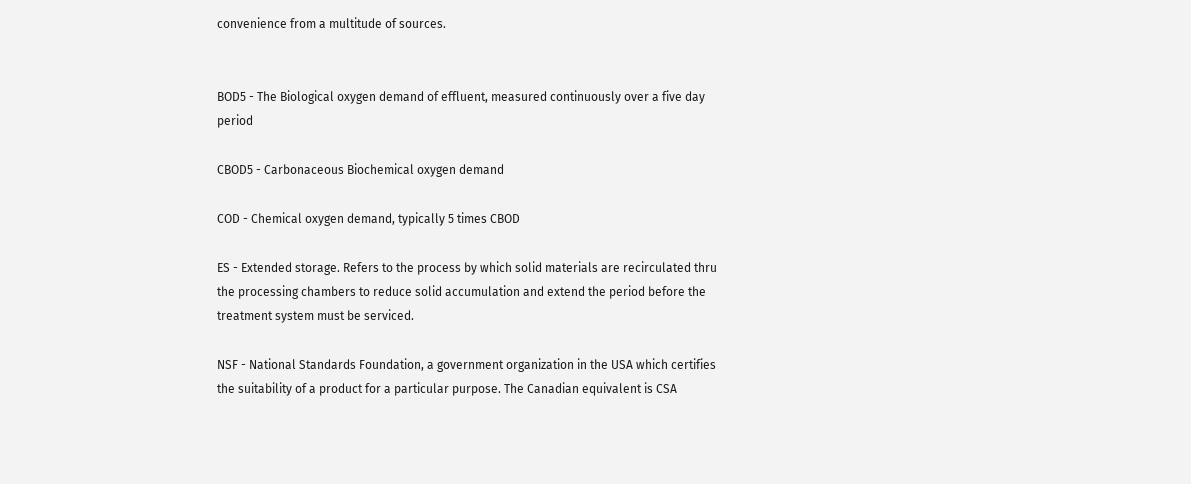convenience from a multitude of sources.


BOD5 - The Biological oxygen demand of effluent, measured continuously over a five day period

CBOD5 - Carbonaceous Biochemical oxygen demand

COD - Chemical oxygen demand, typically 5 times CBOD

ES - Extended storage. Refers to the process by which solid materials are recirculated thru the processing chambers to reduce solid accumulation and extend the period before the treatment system must be serviced.

NSF - National Standards Foundation, a government organization in the USA which certifies the suitability of a product for a particular purpose. The Canadian equivalent is CSA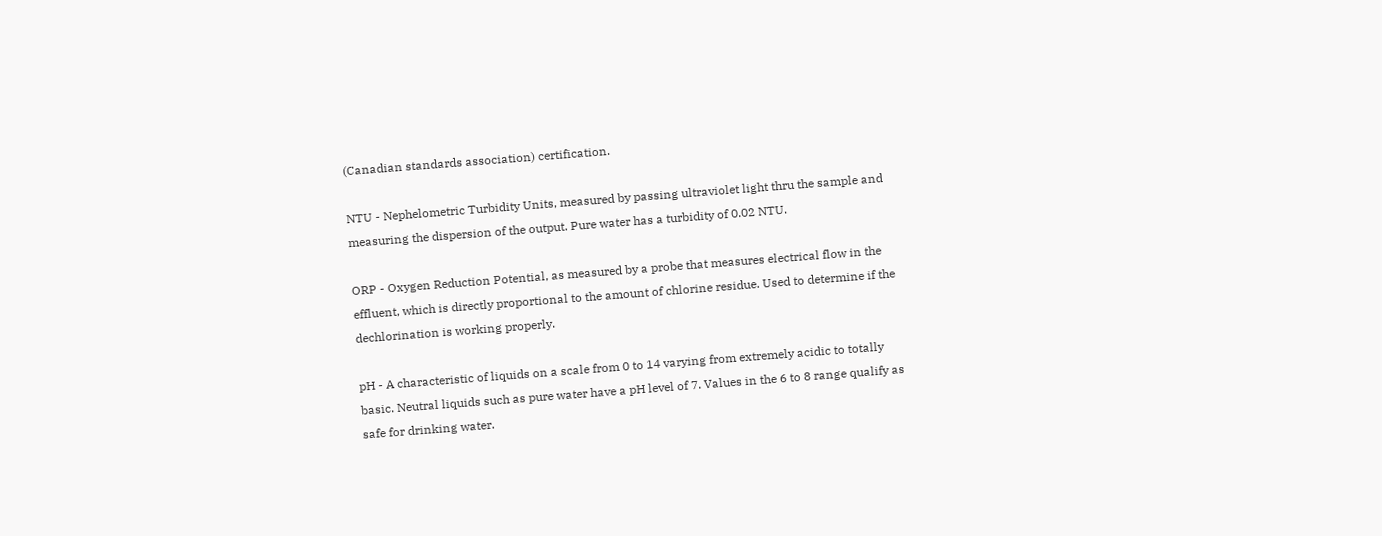(Canadian standards association) certification.

NTU - Nephelometric Turbidity Units, measured by passing ultraviolet light thru the sample and measuring the dispersion of the output. Pure water has a turbidity of 0.02 NTU.

ORP - Oxygen Reduction Potential, as measured by a probe that measures electrical flow in the effluent, which is directly proportional to the amount of chlorine residue. Used to determine if the dechlorination is working properly.

pH - A characteristic of liquids on a scale from 0 to 14 varying from extremely acidic to totally basic. Neutral liquids such as pure water have a pH level of 7. Values in the 6 to 8 range qualify as safe for drinking water.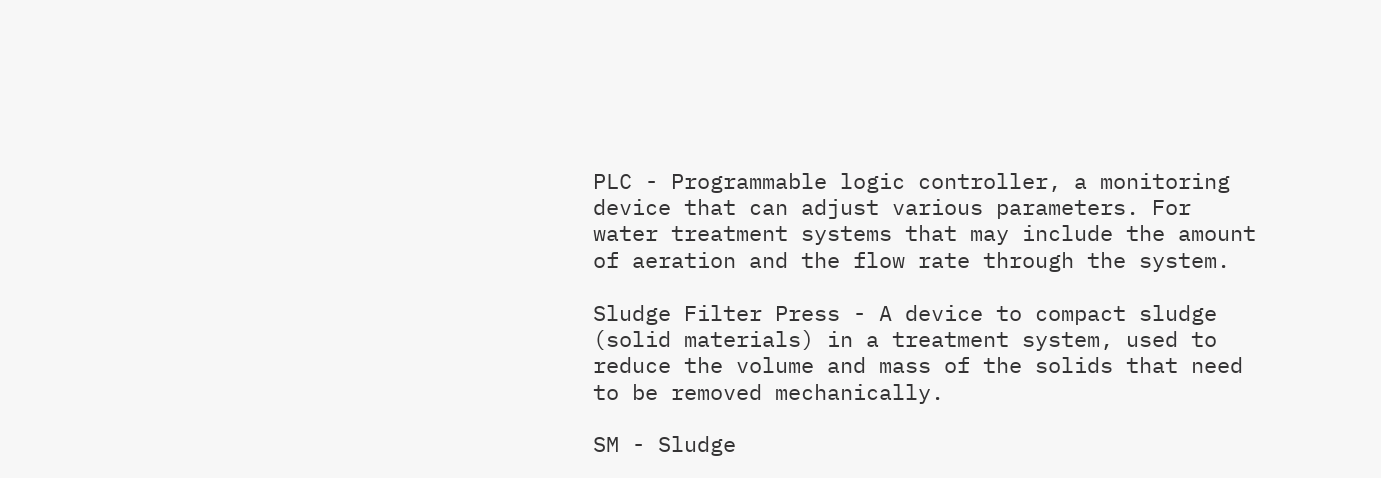PLC - Programmable logic controller, a monitoring device that can adjust various parameters. For water treatment systems that may include the amount of aeration and the flow rate through the system.

Sludge Filter Press - A device to compact sludge (solid materials) in a treatment system, used to reduce the volume and mass of the solids that need to be removed mechanically.

SM - Sludge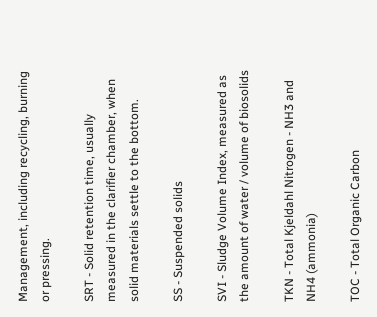Management, including recycling, burning or pressing.

SRT - Solid retention time, usually measured in the clarifier chamber, when solid materials settle to the bottom.

SS - Suspended solids

SVI - Sludge Volume Index, measured as the amount of water / volume of biosolids

TKN - Total Kjeldahl Nitrogen - NH3 and NH4 (ammonia)

TOC - Total Organic Carbon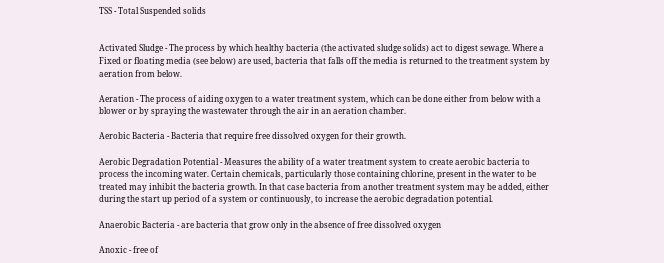TSS - Total Suspended solids


Activated Sludge - The process by which healthy bacteria (the activated sludge solids) act to digest sewage. Where a Fixed or floating media (see below) are used, bacteria that falls off the media is returned to the treatment system by aeration from below.

Aeration - The process of aiding oxygen to a water treatment system, which can be done either from below with a blower or by spraying the wastewater through the air in an aeration chamber.

Aerobic Bacteria - Bacteria that require free dissolved oxygen for their growth.

Aerobic Degradation Potential - Measures the ability of a water treatment system to create aerobic bacteria to process the incoming water. Certain chemicals, particularly those containing chlorine, present in the water to be treated may inhibit the bacteria growth. In that case bacteria from another treatment system may be added, either during the start up period of a system or continuously, to increase the aerobic degradation potential.

Anaerobic Bacteria - are bacteria that grow only in the absence of free dissolved oxygen

Anoxic - free of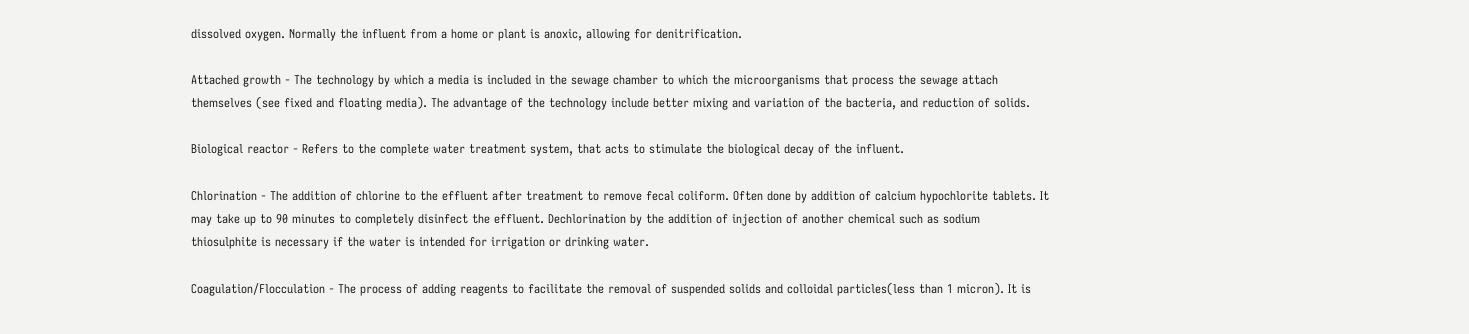dissolved oxygen. Normally the influent from a home or plant is anoxic, allowing for denitrification.

Attached growth - The technology by which a media is included in the sewage chamber to which the microorganisms that process the sewage attach themselves (see fixed and floating media). The advantage of the technology include better mixing and variation of the bacteria, and reduction of solids.

Biological reactor - Refers to the complete water treatment system, that acts to stimulate the biological decay of the influent.

Chlorination - The addition of chlorine to the effluent after treatment to remove fecal coliform. Often done by addition of calcium hypochlorite tablets. It may take up to 90 minutes to completely disinfect the effluent. Dechlorination by the addition of injection of another chemical such as sodium thiosulphite is necessary if the water is intended for irrigation or drinking water.

Coagulation/Flocculation - The process of adding reagents to facilitate the removal of suspended solids and colloidal particles(less than 1 micron). It is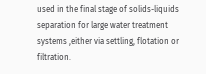used in the final stage of solids-liquids separation for large water treatment systems ,either via settling, flotation or filtration.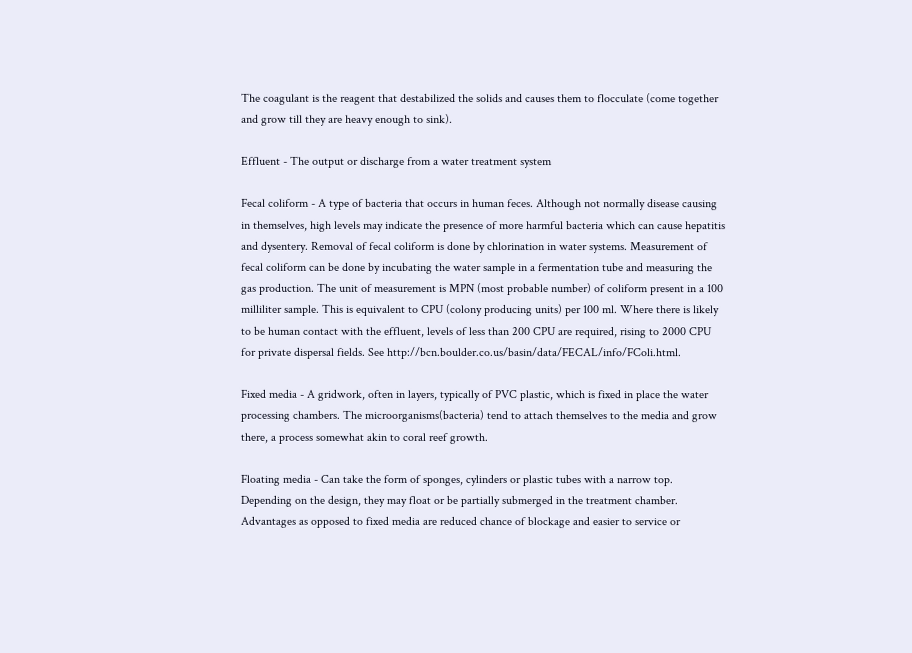The coagulant is the reagent that destabilized the solids and causes them to flocculate (come together and grow till they are heavy enough to sink).

Effluent - The output or discharge from a water treatment system

Fecal coliform - A type of bacteria that occurs in human feces. Although not normally disease causing in themselves, high levels may indicate the presence of more harmful bacteria which can cause hepatitis and dysentery. Removal of fecal coliform is done by chlorination in water systems. Measurement of fecal coliform can be done by incubating the water sample in a fermentation tube and measuring the gas production. The unit of measurement is MPN (most probable number) of coliform present in a 100 milliliter sample. This is equivalent to CPU (colony producing units) per 100 ml. Where there is likely to be human contact with the effluent, levels of less than 200 CPU are required, rising to 2000 CPU for private dispersal fields. See http://bcn.boulder.co.us/basin/data/FECAL/info/FColi.html.

Fixed media - A gridwork, often in layers, typically of PVC plastic, which is fixed in place the water processing chambers. The microorganisms(bacteria) tend to attach themselves to the media and grow there, a process somewhat akin to coral reef growth.

Floating media - Can take the form of sponges, cylinders or plastic tubes with a narrow top. Depending on the design, they may float or be partially submerged in the treatment chamber. Advantages as opposed to fixed media are reduced chance of blockage and easier to service or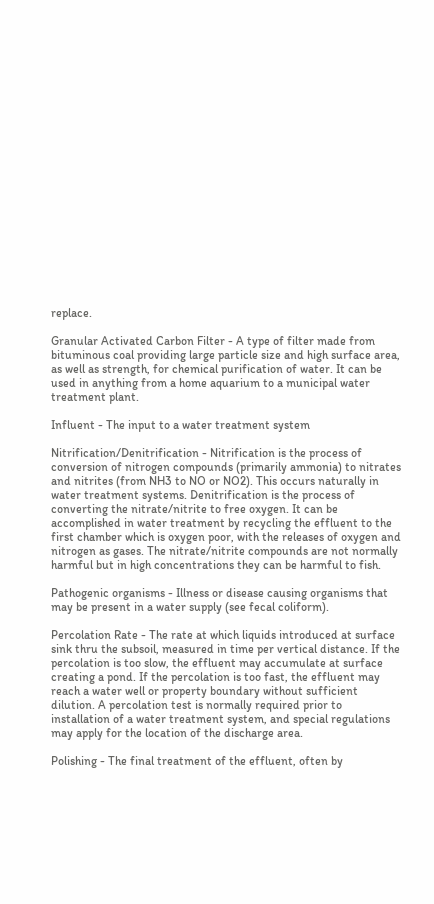replace.

Granular Activated Carbon Filter - A type of filter made from bituminous coal providing large particle size and high surface area, as well as strength, for chemical purification of water. It can be used in anything from a home aquarium to a municipal water treatment plant.

Influent - The input to a water treatment system

Nitrification/Denitrification - Nitrification is the process of conversion of nitrogen compounds (primarily ammonia) to nitrates and nitrites (from NH3 to NO or NO2). This occurs naturally in water treatment systems. Denitrification is the process of converting the nitrate/nitrite to free oxygen. It can be accomplished in water treatment by recycling the effluent to the first chamber which is oxygen poor, with the releases of oxygen and nitrogen as gases. The nitrate/nitrite compounds are not normally harmful but in high concentrations they can be harmful to fish.

Pathogenic organisms - Illness or disease causing organisms that may be present in a water supply (see fecal coliform).

Percolation Rate - The rate at which liquids introduced at surface sink thru the subsoil, measured in time per vertical distance. If the percolation is too slow, the effluent may accumulate at surface creating a pond. If the percolation is too fast, the effluent may reach a water well or property boundary without sufficient dilution. A percolation test is normally required prior to installation of a water treatment system, and special regulations may apply for the location of the discharge area.

Polishing - The final treatment of the effluent, often by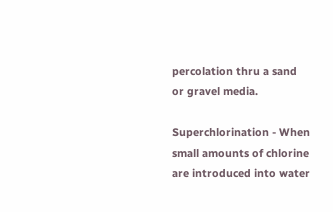percolation thru a sand or gravel media.

Superchlorination - When small amounts of chlorine are introduced into water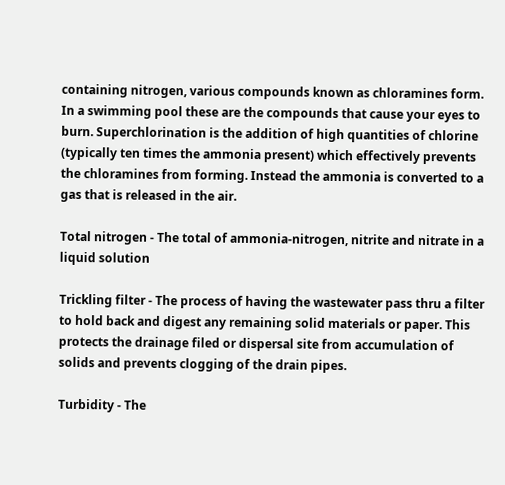containing nitrogen, various compounds known as chloramines form. In a swimming pool these are the compounds that cause your eyes to burn. Superchlorination is the addition of high quantities of chlorine (typically ten times the ammonia present) which effectively prevents the chloramines from forming. Instead the ammonia is converted to a gas that is released in the air.

Total nitrogen - The total of ammonia-nitrogen, nitrite and nitrate in a liquid solution

Trickling filter - The process of having the wastewater pass thru a filter to hold back and digest any remaining solid materials or paper. This protects the drainage filed or dispersal site from accumulation of solids and prevents clogging of the drain pipes.

Turbidity - The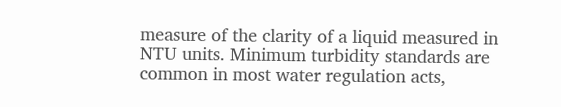measure of the clarity of a liquid measured in NTU units. Minimum turbidity standards are common in most water regulation acts,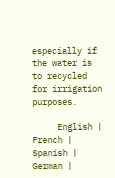especially if the water is to recycled for irrigation purposes.

     English | French | Spanish | German |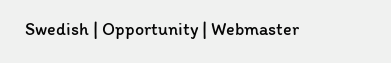Swedish | Opportunity | Webmaster